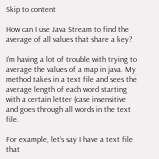Skip to content

How can I use Java Stream to find the average of all values that share a key?

I’m having a lot of trouble with trying to average the values of a map in java. My method takes in a text file and sees the average length of each word starting with a certain letter (case insensitive and goes through all words in the text file.

For example, let’s say I have a text file that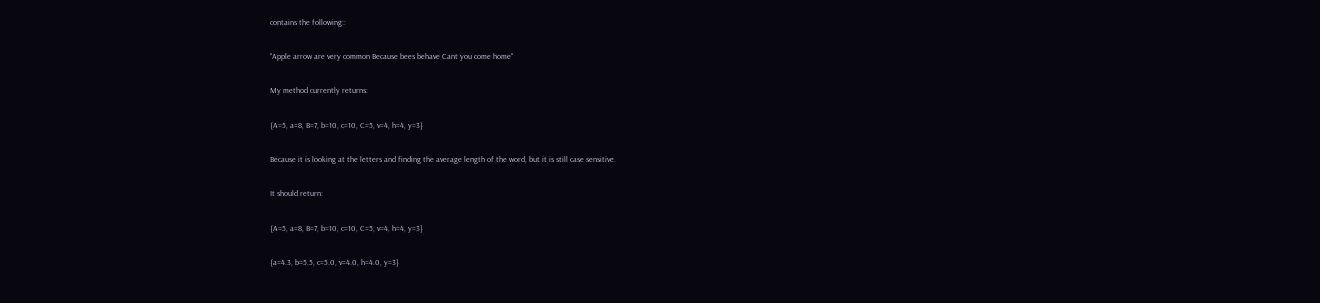contains the following::

"Apple arrow are very common Because bees behave Cant you come home"

My method currently returns:

{A=5, a=8, B=7, b=10, c=10, C=5, v=4, h=4, y=3}

Because it is looking at the letters and finding the average length of the word, but it is still case sensitive.

It should return:

{A=5, a=8, B=7, b=10, c=10, C=5, v=4, h=4, y=3}

{a=4.3, b=5.5, c=5.0, v=4.0, h=4.0, y=3}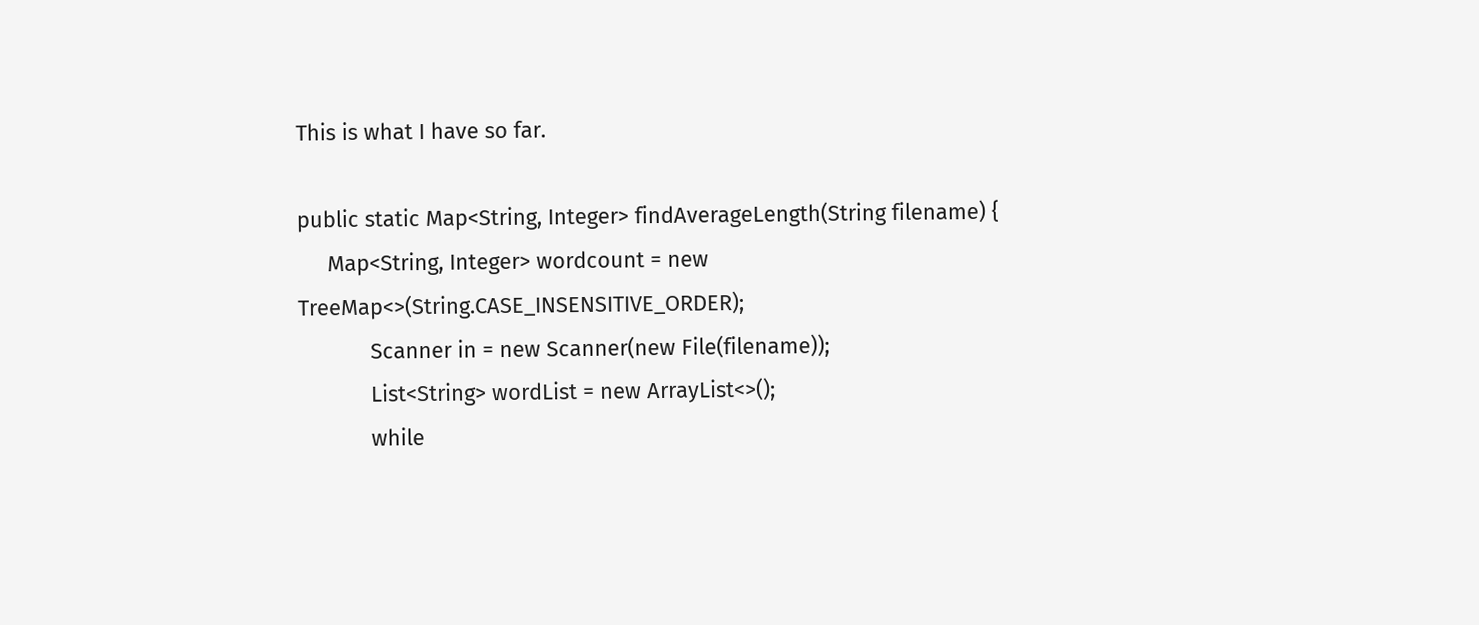This is what I have so far.

public static Map<String, Integer> findAverageLength(String filename) {
     Map<String, Integer> wordcount = new TreeMap<>(String.CASE_INSENSITIVE_ORDER);
            Scanner in = new Scanner(new File(filename));
            List<String> wordList = new ArrayList<>();
            while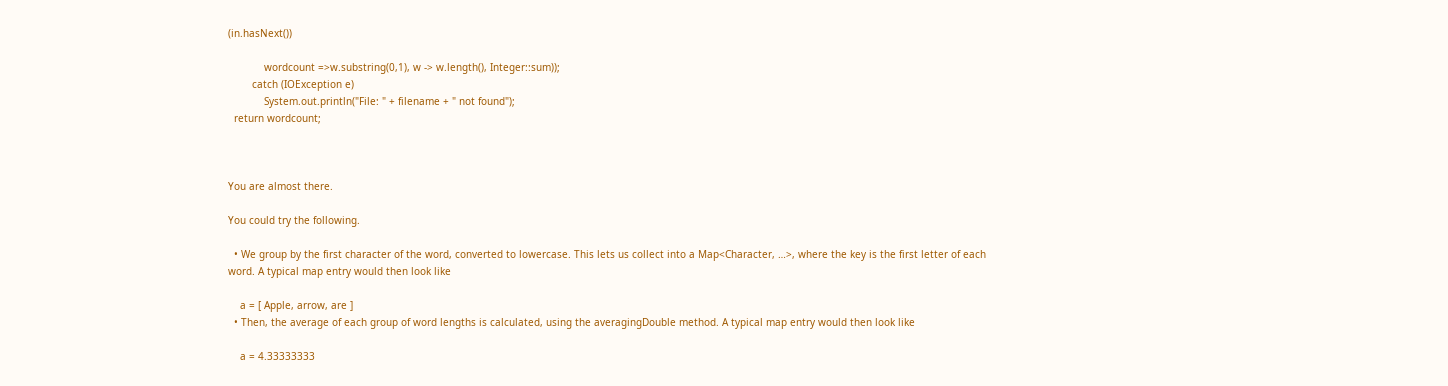(in.hasNext())

            wordcount =>w.substring(0,1), w -> w.length(), Integer::sum));
        catch (IOException e)
            System.out.println("File: " + filename + " not found");
  return wordcount;



You are almost there.

You could try the following.

  • We group by the first character of the word, converted to lowercase. This lets us collect into a Map<Character, …>, where the key is the first letter of each word. A typical map entry would then look like

    a = [ Apple, arrow, are ]
  • Then, the average of each group of word lengths is calculated, using the averagingDouble method. A typical map entry would then look like

    a = 4.33333333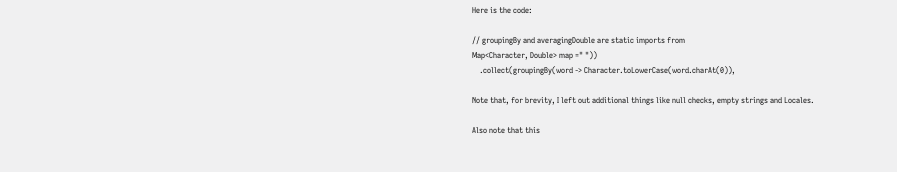Here is the code:

// groupingBy and averagingDouble are static imports from
Map<Character, Double> map =" "))
    .collect(groupingBy(word -> Character.toLowerCase(word.charAt(0)),

Note that, for brevity, I left out additional things like null checks, empty strings and Locales.

Also note that this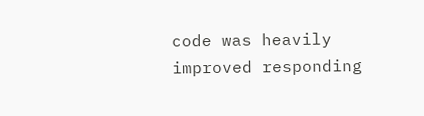code was heavily improved responding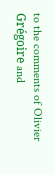to the comments of Olivier Grégoire and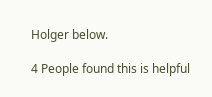Holger below.

4 People found this is helpful